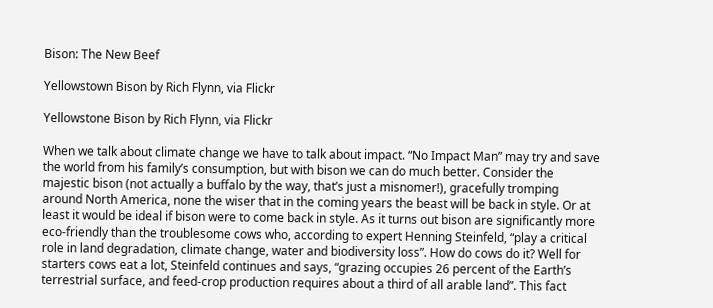Bison: The New Beef

Yellowstown Bison by Rich Flynn, via Flickr

Yellowstone Bison by Rich Flynn, via Flickr

When we talk about climate change we have to talk about impact. “No Impact Man” may try and save the world from his family’s consumption, but with bison we can do much better. Consider the majestic bison (not actually a buffalo by the way, that’s just a misnomer!), gracefully tromping around North America, none the wiser that in the coming years the beast will be back in style. Or at least it would be ideal if bison were to come back in style. As it turns out bison are significantly more eco-friendly than the troublesome cows who, according to expert Henning Steinfeld, “play a critical role in land degradation, climate change, water and biodiversity loss”. How do cows do it? Well for starters cows eat a lot, Steinfeld continues and says, “grazing occupies 26 percent of the Earth’s terrestrial surface, and feed-crop production requires about a third of all arable land”. This fact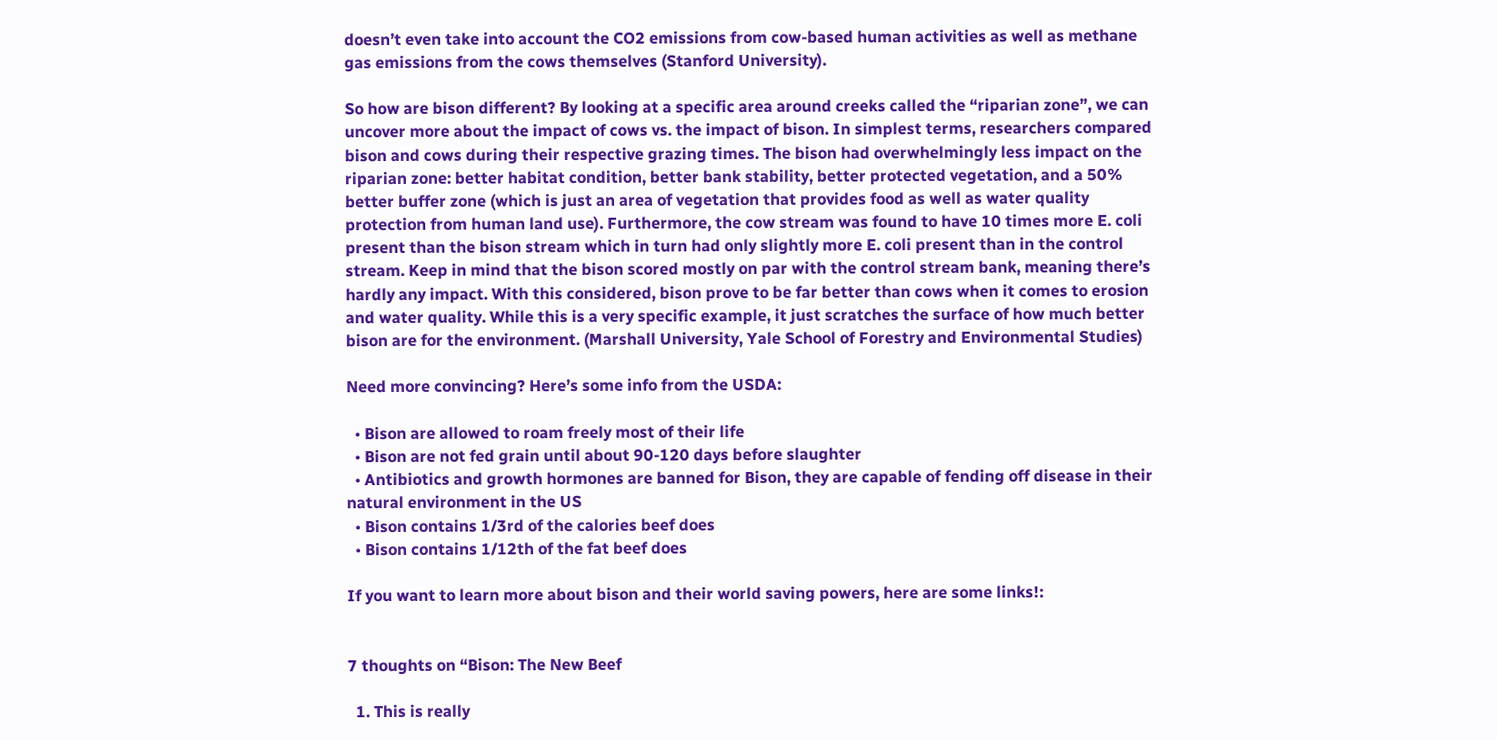doesn’t even take into account the CO2 emissions from cow-based human activities as well as methane gas emissions from the cows themselves (Stanford University).

So how are bison different? By looking at a specific area around creeks called the “riparian zone”, we can uncover more about the impact of cows vs. the impact of bison. In simplest terms, researchers compared bison and cows during their respective grazing times. The bison had overwhelmingly less impact on the riparian zone: better habitat condition, better bank stability, better protected vegetation, and a 50% better buffer zone (which is just an area of vegetation that provides food as well as water quality protection from human land use). Furthermore, the cow stream was found to have 10 times more E. coli present than the bison stream which in turn had only slightly more E. coli present than in the control stream. Keep in mind that the bison scored mostly on par with the control stream bank, meaning there’s hardly any impact. With this considered, bison prove to be far better than cows when it comes to erosion and water quality. While this is a very specific example, it just scratches the surface of how much better bison are for the environment. (Marshall University, Yale School of Forestry and Environmental Studies)

Need more convincing? Here’s some info from the USDA:

  • Bison are allowed to roam freely most of their life
  • Bison are not fed grain until about 90-120 days before slaughter
  • Antibiotics and growth hormones are banned for Bison, they are capable of fending off disease in their natural environment in the US
  • Bison contains 1/3rd of the calories beef does
  • Bison contains 1/12th of the fat beef does

If you want to learn more about bison and their world saving powers, here are some links!:


7 thoughts on “Bison: The New Beef

  1. This is really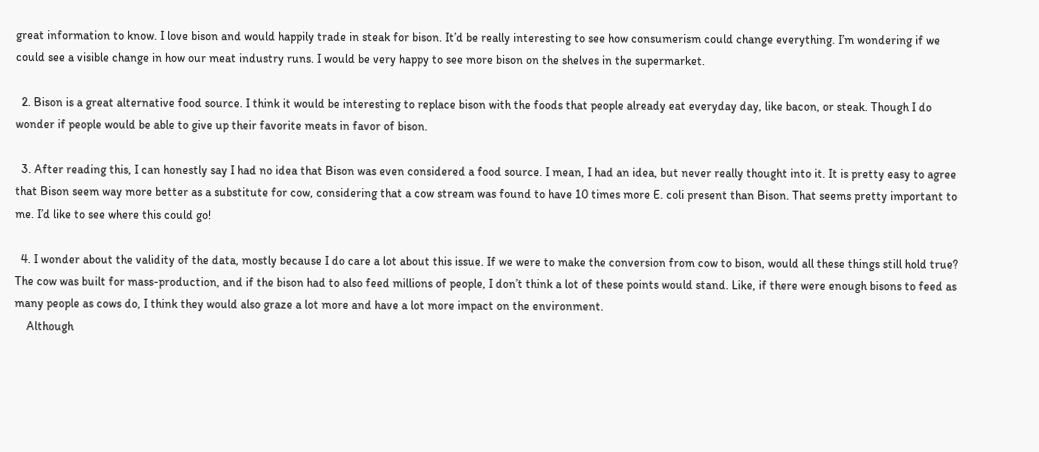great information to know. I love bison and would happily trade in steak for bison. It’d be really interesting to see how consumerism could change everything. I’m wondering if we could see a visible change in how our meat industry runs. I would be very happy to see more bison on the shelves in the supermarket.

  2. Bison is a great alternative food source. I think it would be interesting to replace bison with the foods that people already eat everyday day, like bacon, or steak. Though I do wonder if people would be able to give up their favorite meats in favor of bison.

  3. After reading this, I can honestly say I had no idea that Bison was even considered a food source. I mean, I had an idea, but never really thought into it. It is pretty easy to agree that Bison seem way more better as a substitute for cow, considering that a cow stream was found to have 10 times more E. coli present than Bison. That seems pretty important to me. I’d like to see where this could go!

  4. I wonder about the validity of the data, mostly because I do care a lot about this issue. If we were to make the conversion from cow to bison, would all these things still hold true? The cow was built for mass-production, and if the bison had to also feed millions of people, I don’t think a lot of these points would stand. Like, if there were enough bisons to feed as many people as cows do, I think they would also graze a lot more and have a lot more impact on the environment.
    Although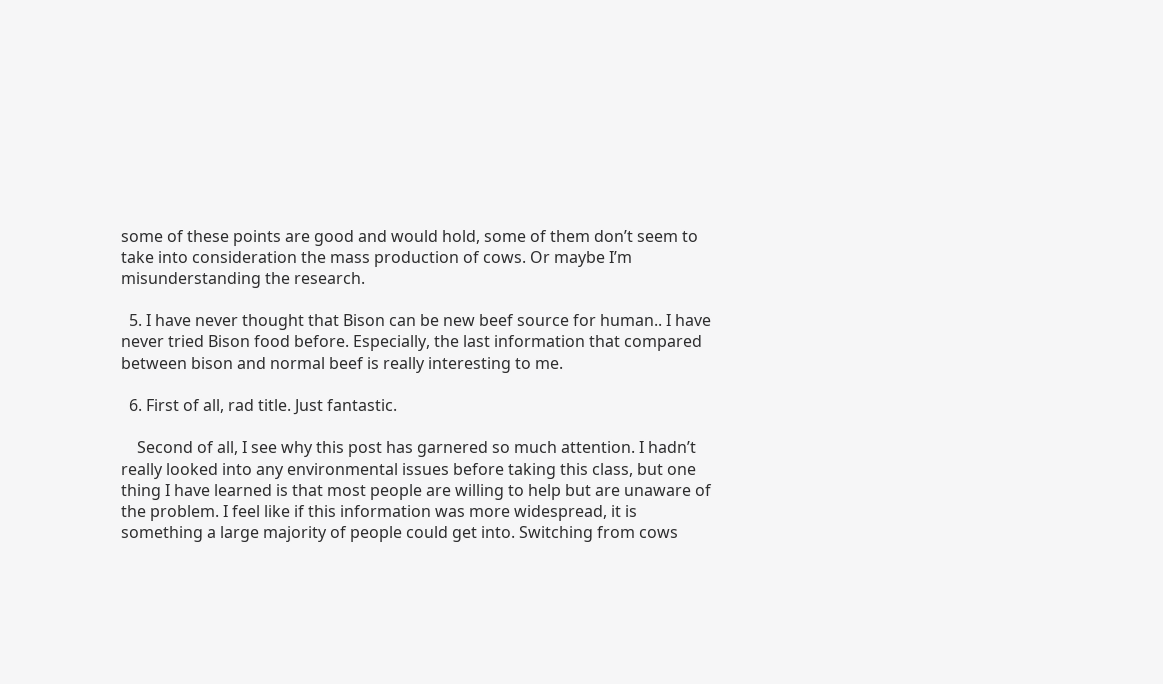some of these points are good and would hold, some of them don’t seem to take into consideration the mass production of cows. Or maybe I’m misunderstanding the research.

  5. I have never thought that Bison can be new beef source for human.. I have never tried Bison food before. Especially, the last information that compared between bison and normal beef is really interesting to me.

  6. First of all, rad title. Just fantastic.

    Second of all, I see why this post has garnered so much attention. I hadn’t really looked into any environmental issues before taking this class, but one thing I have learned is that most people are willing to help but are unaware of the problem. I feel like if this information was more widespread, it is something a large majority of people could get into. Switching from cows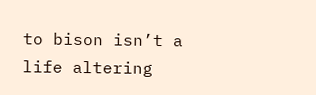to bison isn’t a life altering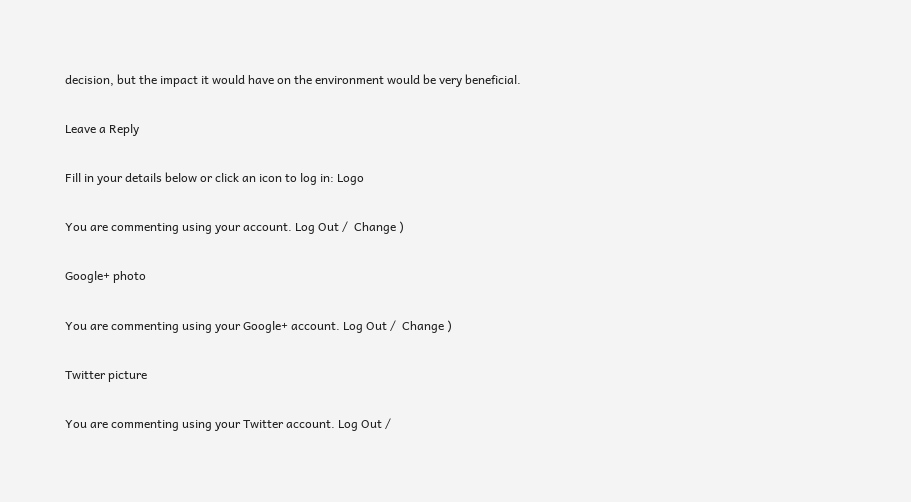decision, but the impact it would have on the environment would be very beneficial.

Leave a Reply

Fill in your details below or click an icon to log in: Logo

You are commenting using your account. Log Out /  Change )

Google+ photo

You are commenting using your Google+ account. Log Out /  Change )

Twitter picture

You are commenting using your Twitter account. Log Out /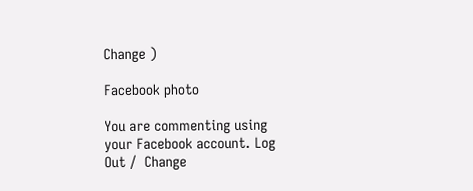Change )

Facebook photo

You are commenting using your Facebook account. Log Out /  Change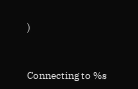)


Connecting to %s